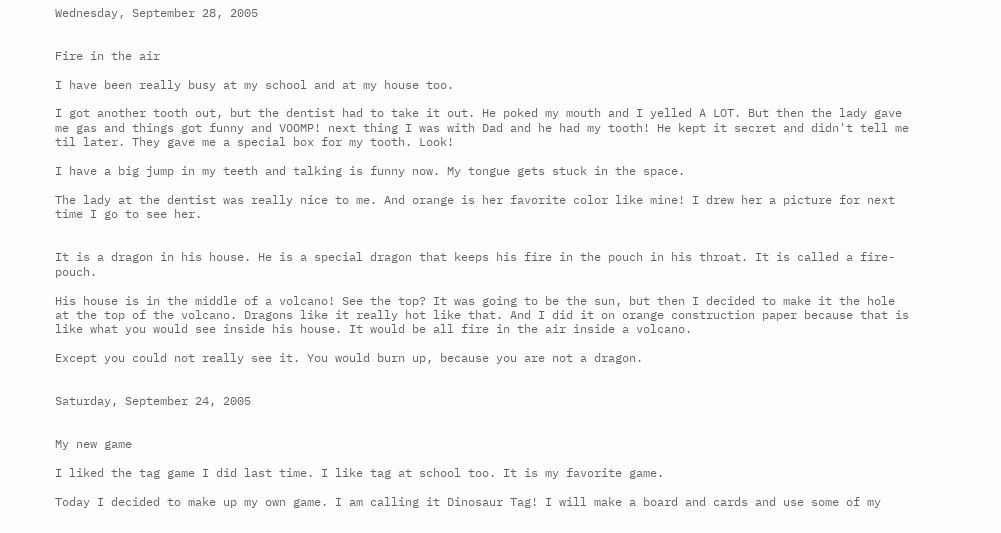Wednesday, September 28, 2005


Fire in the air

I have been really busy at my school and at my house too.

I got another tooth out, but the dentist had to take it out. He poked my mouth and I yelled A LOT. But then the lady gave me gas and things got funny and VOOMP! next thing I was with Dad and he had my tooth! He kept it secret and didn't tell me til later. They gave me a special box for my tooth. Look!

I have a big jump in my teeth and talking is funny now. My tongue gets stuck in the space.

The lady at the dentist was really nice to me. And orange is her favorite color like mine! I drew her a picture for next time I go to see her.


It is a dragon in his house. He is a special dragon that keeps his fire in the pouch in his throat. It is called a fire-pouch.

His house is in the middle of a volcano! See the top? It was going to be the sun, but then I decided to make it the hole at the top of the volcano. Dragons like it really hot like that. And I did it on orange construction paper because that is like what you would see inside his house. It would be all fire in the air inside a volcano.

Except you could not really see it. You would burn up, because you are not a dragon.


Saturday, September 24, 2005


My new game

I liked the tag game I did last time. I like tag at school too. It is my favorite game.

Today I decided to make up my own game. I am calling it Dinosaur Tag! I will make a board and cards and use some of my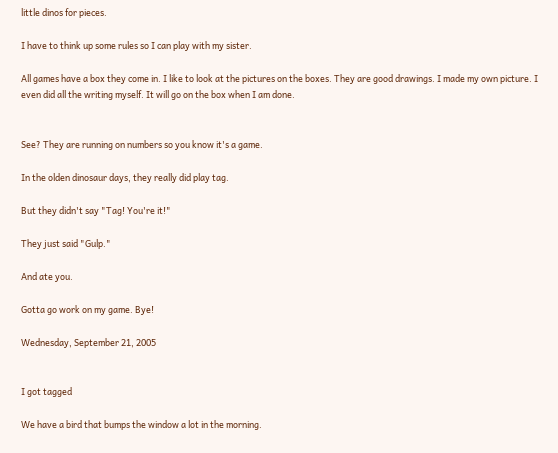little dinos for pieces.

I have to think up some rules so I can play with my sister.

All games have a box they come in. I like to look at the pictures on the boxes. They are good drawings. I made my own picture. I even did all the writing myself. It will go on the box when I am done.


See? They are running on numbers so you know it's a game.

In the olden dinosaur days, they really did play tag.

But they didn't say "Tag! You're it!"

They just said "Gulp."

And ate you.

Gotta go work on my game. Bye!

Wednesday, September 21, 2005


I got tagged

We have a bird that bumps the window a lot in the morning.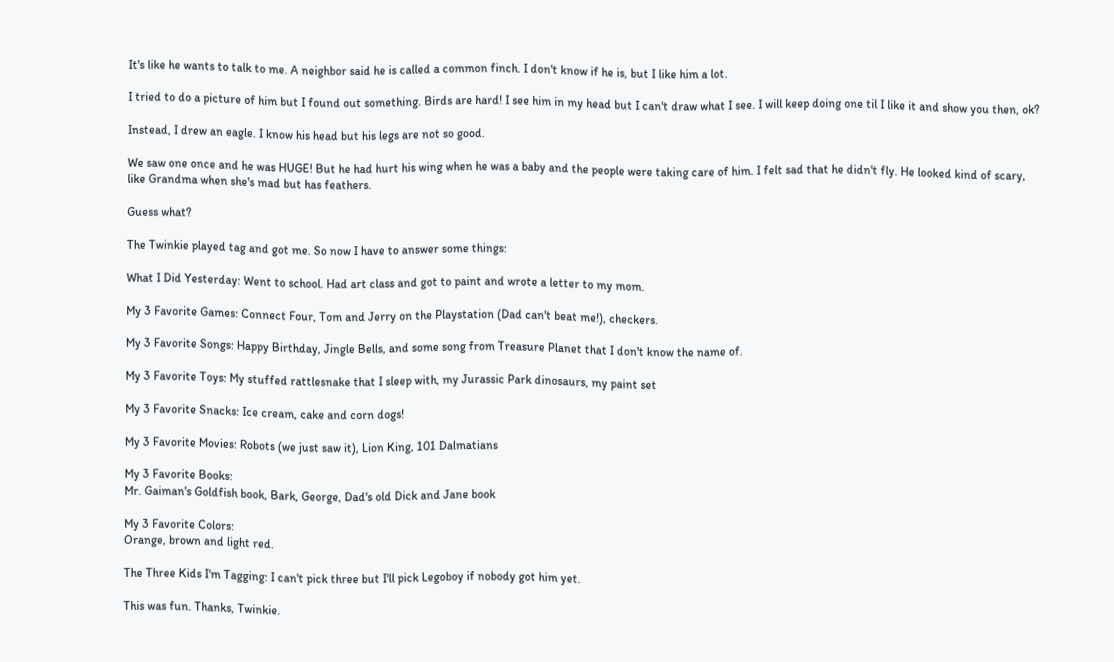It's like he wants to talk to me. A neighbor said he is called a common finch. I don't know if he is, but I like him a lot.

I tried to do a picture of him but I found out something. Birds are hard! I see him in my head but I can't draw what I see. I will keep doing one til I like it and show you then, ok?

Instead, I drew an eagle. I know his head but his legs are not so good.

We saw one once and he was HUGE! But he had hurt his wing when he was a baby and the people were taking care of him. I felt sad that he didn't fly. He looked kind of scary, like Grandma when she's mad but has feathers.

Guess what?

The Twinkie played tag and got me. So now I have to answer some things:

What I Did Yesterday: Went to school. Had art class and got to paint and wrote a letter to my mom.

My 3 Favorite Games: Connect Four, Tom and Jerry on the Playstation (Dad can't beat me!), checkers.

My 3 Favorite Songs: Happy Birthday, Jingle Bells, and some song from Treasure Planet that I don't know the name of.

My 3 Favorite Toys: My stuffed rattlesnake that I sleep with, my Jurassic Park dinosaurs, my paint set

My 3 Favorite Snacks: Ice cream, cake and corn dogs!

My 3 Favorite Movies: Robots (we just saw it), Lion King, 101 Dalmatians

My 3 Favorite Books:
Mr. Gaiman's Goldfish book, Bark, George, Dad's old Dick and Jane book

My 3 Favorite Colors:
Orange, brown and light red.

The Three Kids I'm Tagging: I can't pick three but I'll pick Legoboy if nobody got him yet.

This was fun. Thanks, Twinkie.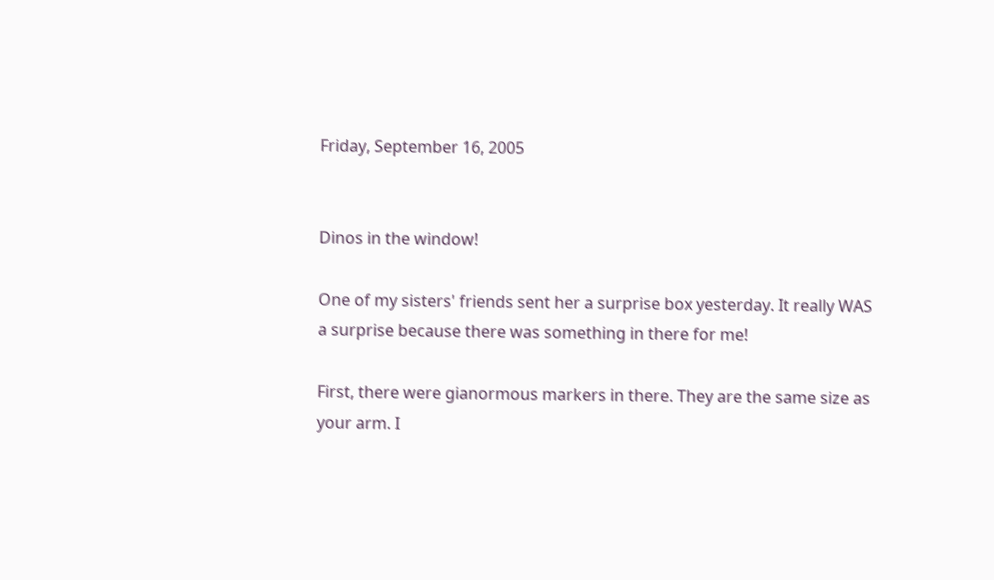Friday, September 16, 2005


Dinos in the window!

One of my sisters' friends sent her a surprise box yesterday. It really WAS a surprise because there was something in there for me!

First, there were gianormous markers in there. They are the same size as your arm. I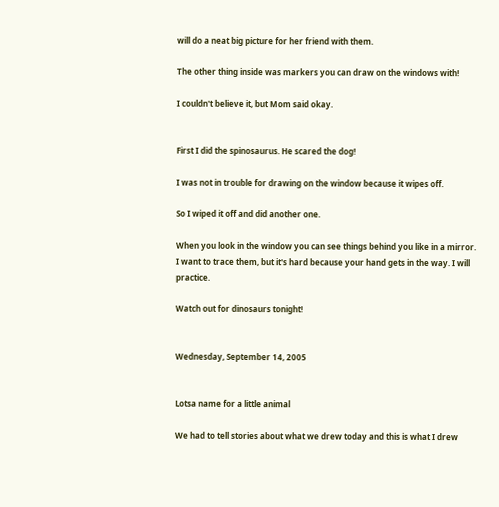will do a neat big picture for her friend with them.

The other thing inside was markers you can draw on the windows with!

I couldn't believe it, but Mom said okay.


First I did the spinosaurus. He scared the dog!

I was not in trouble for drawing on the window because it wipes off.

So I wiped it off and did another one.

When you look in the window you can see things behind you like in a mirror. I want to trace them, but it's hard because your hand gets in the way. I will practice.

Watch out for dinosaurs tonight!


Wednesday, September 14, 2005


Lotsa name for a little animal

We had to tell stories about what we drew today and this is what I drew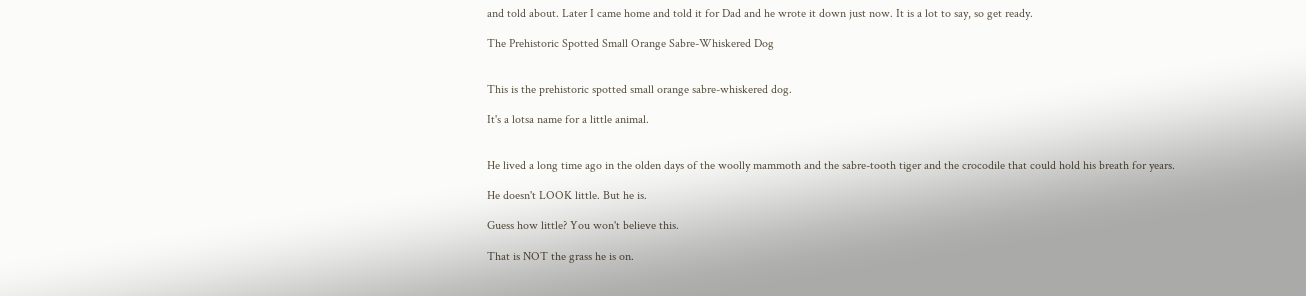and told about. Later I came home and told it for Dad and he wrote it down just now. It is a lot to say, so get ready.

The Prehistoric Spotted Small Orange Sabre-Whiskered Dog


This is the prehistoric spotted small orange sabre-whiskered dog.

It's a lotsa name for a little animal.


He lived a long time ago in the olden days of the woolly mammoth and the sabre-tooth tiger and the crocodile that could hold his breath for years.

He doesn't LOOK little. But he is.

Guess how little? You won't believe this.

That is NOT the grass he is on.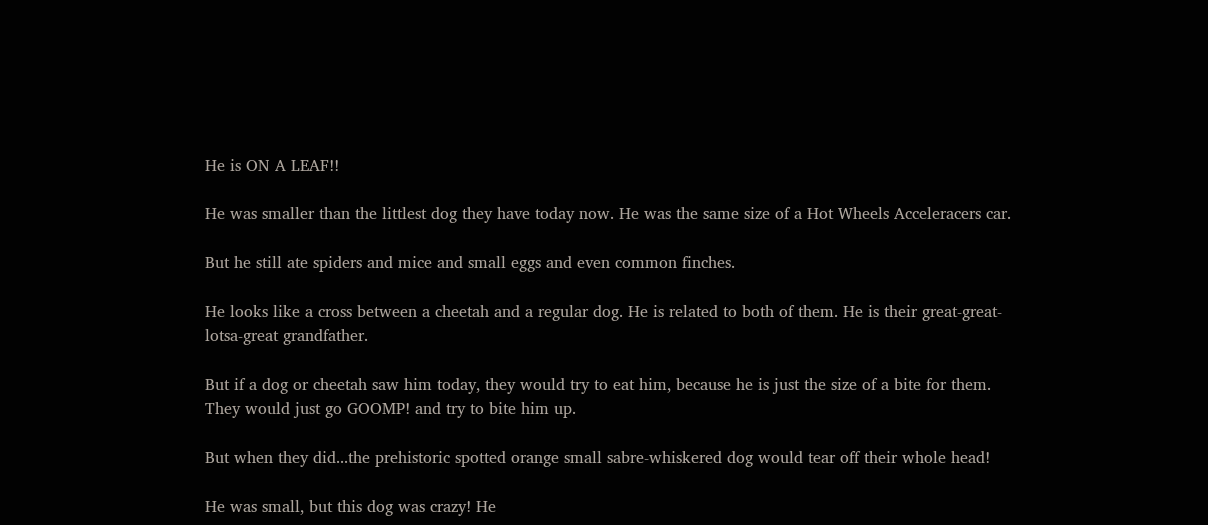He is ON A LEAF!!

He was smaller than the littlest dog they have today now. He was the same size of a Hot Wheels Acceleracers car.

But he still ate spiders and mice and small eggs and even common finches.

He looks like a cross between a cheetah and a regular dog. He is related to both of them. He is their great-great-lotsa-great grandfather.

But if a dog or cheetah saw him today, they would try to eat him, because he is just the size of a bite for them. They would just go GOOMP! and try to bite him up.

But when they did...the prehistoric spotted orange small sabre-whiskered dog would tear off their whole head!

He was small, but this dog was crazy! He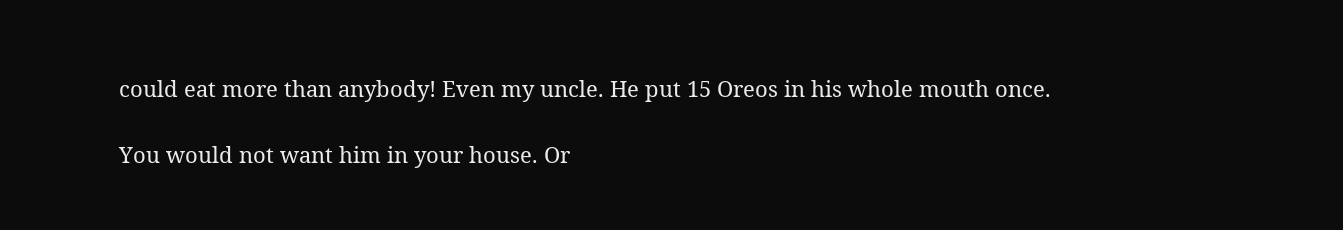could eat more than anybody! Even my uncle. He put 15 Oreos in his whole mouth once.

You would not want him in your house. Or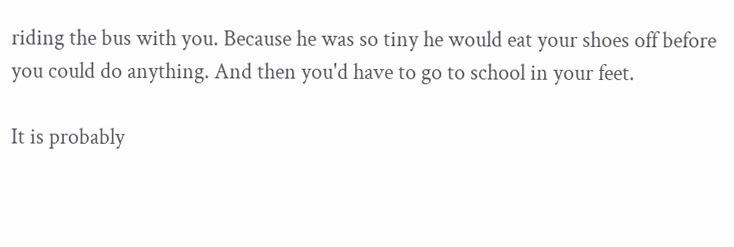riding the bus with you. Because he was so tiny he would eat your shoes off before you could do anything. And then you'd have to go to school in your feet.

It is probably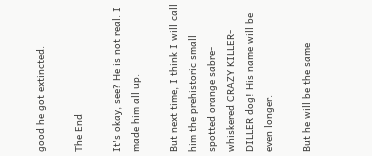good he got extincted.

The End

It's okay, see? He is not real. I made him all up.

But next time, I think I will call him the prehistoric small spotted orange sabre-whiskered CRAZY KILLER-DILLER dog! His name will be even longer.

But he will be the same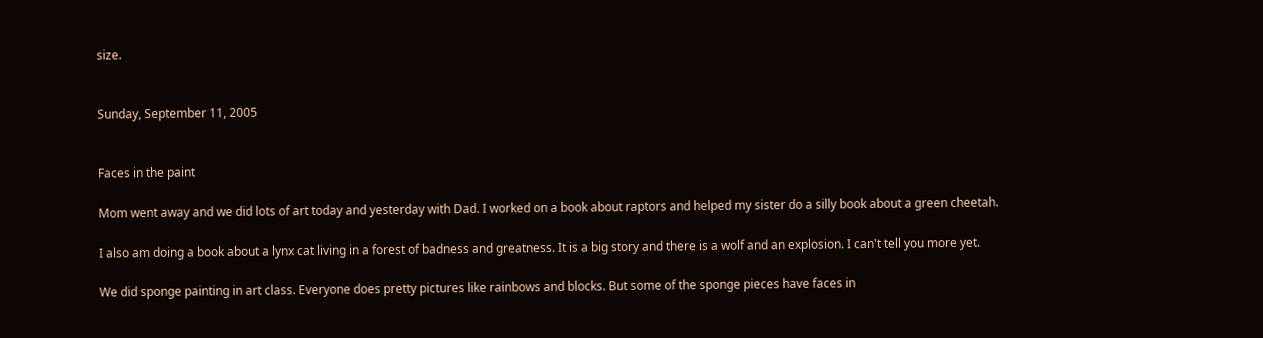size.


Sunday, September 11, 2005


Faces in the paint

Mom went away and we did lots of art today and yesterday with Dad. I worked on a book about raptors and helped my sister do a silly book about a green cheetah.

I also am doing a book about a lynx cat living in a forest of badness and greatness. It is a big story and there is a wolf and an explosion. I can't tell you more yet.

We did sponge painting in art class. Everyone does pretty pictures like rainbows and blocks. But some of the sponge pieces have faces in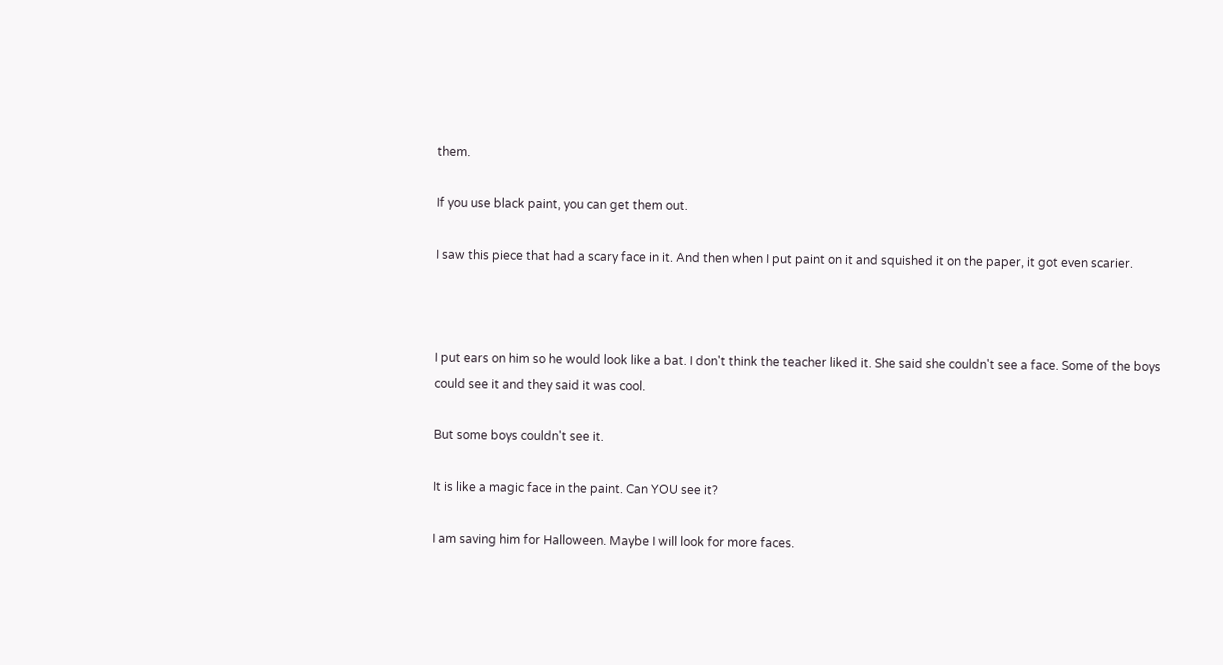them.

If you use black paint, you can get them out.

I saw this piece that had a scary face in it. And then when I put paint on it and squished it on the paper, it got even scarier.



I put ears on him so he would look like a bat. I don't think the teacher liked it. She said she couldn't see a face. Some of the boys could see it and they said it was cool.

But some boys couldn't see it.

It is like a magic face in the paint. Can YOU see it?

I am saving him for Halloween. Maybe I will look for more faces.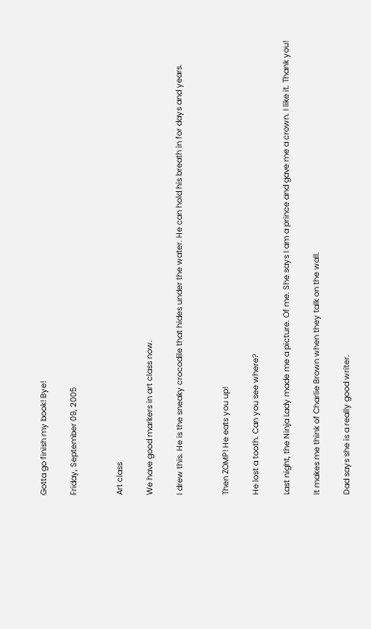Gotta go finish my book! Bye!

Friday, September 09, 2005


Art class

We have good markers in art class now.

I drew this. He is the sneaky crocodile that hides under the water. He can hold his breath in for days and years.


Then ZOMP! He eats you up!

He lost a tooth. Can you see where?

Last night, the Ninja Lady made me a picture. Of me. She says I am a prince and gave me a crown. I like it. Thank you!

It makes me think of Charlie Brown when they talk on the wall.

Dad says she is a really good writer.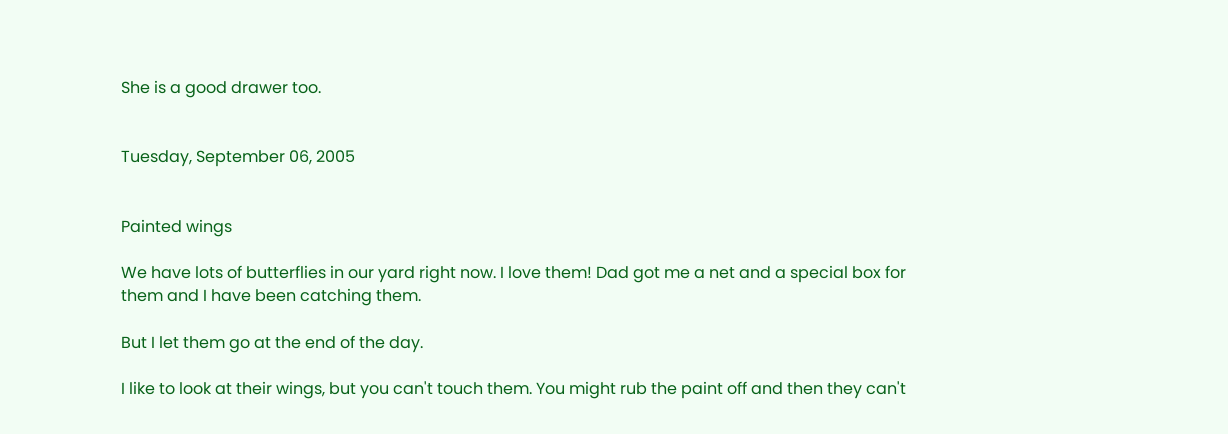She is a good drawer too.


Tuesday, September 06, 2005


Painted wings

We have lots of butterflies in our yard right now. I love them! Dad got me a net and a special box for them and I have been catching them.

But I let them go at the end of the day.

I like to look at their wings, but you can't touch them. You might rub the paint off and then they can't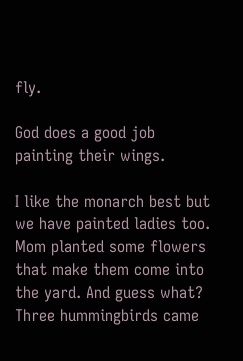fly.

God does a good job painting their wings.

I like the monarch best but we have painted ladies too. Mom planted some flowers that make them come into the yard. And guess what? Three hummingbirds came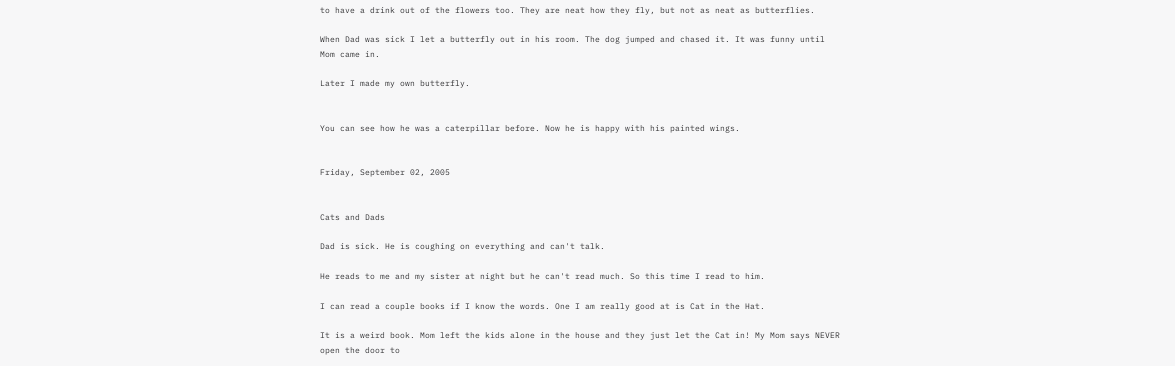to have a drink out of the flowers too. They are neat how they fly, but not as neat as butterflies.

When Dad was sick I let a butterfly out in his room. The dog jumped and chased it. It was funny until Mom came in.

Later I made my own butterfly.


You can see how he was a caterpillar before. Now he is happy with his painted wings.


Friday, September 02, 2005


Cats and Dads

Dad is sick. He is coughing on everything and can't talk.

He reads to me and my sister at night but he can't read much. So this time I read to him.

I can read a couple books if I know the words. One I am really good at is Cat in the Hat.

It is a weird book. Mom left the kids alone in the house and they just let the Cat in! My Mom says NEVER open the door to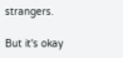strangers.

But it's okay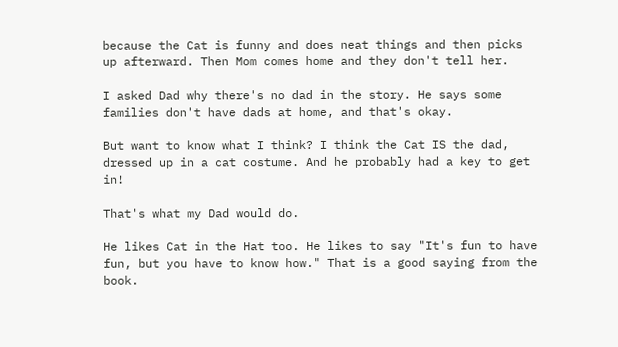because the Cat is funny and does neat things and then picks up afterward. Then Mom comes home and they don't tell her.

I asked Dad why there's no dad in the story. He says some families don't have dads at home, and that's okay.

But want to know what I think? I think the Cat IS the dad, dressed up in a cat costume. And he probably had a key to get in!

That's what my Dad would do.

He likes Cat in the Hat too. He likes to say "It's fun to have fun, but you have to know how." That is a good saying from the book.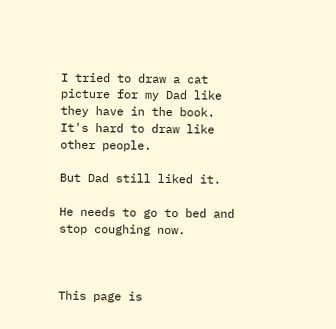I tried to draw a cat picture for my Dad like they have in the book. It's hard to draw like other people.

But Dad still liked it.

He needs to go to bed and stop coughing now.



This page is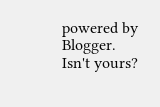powered by Blogger. Isn't yours?